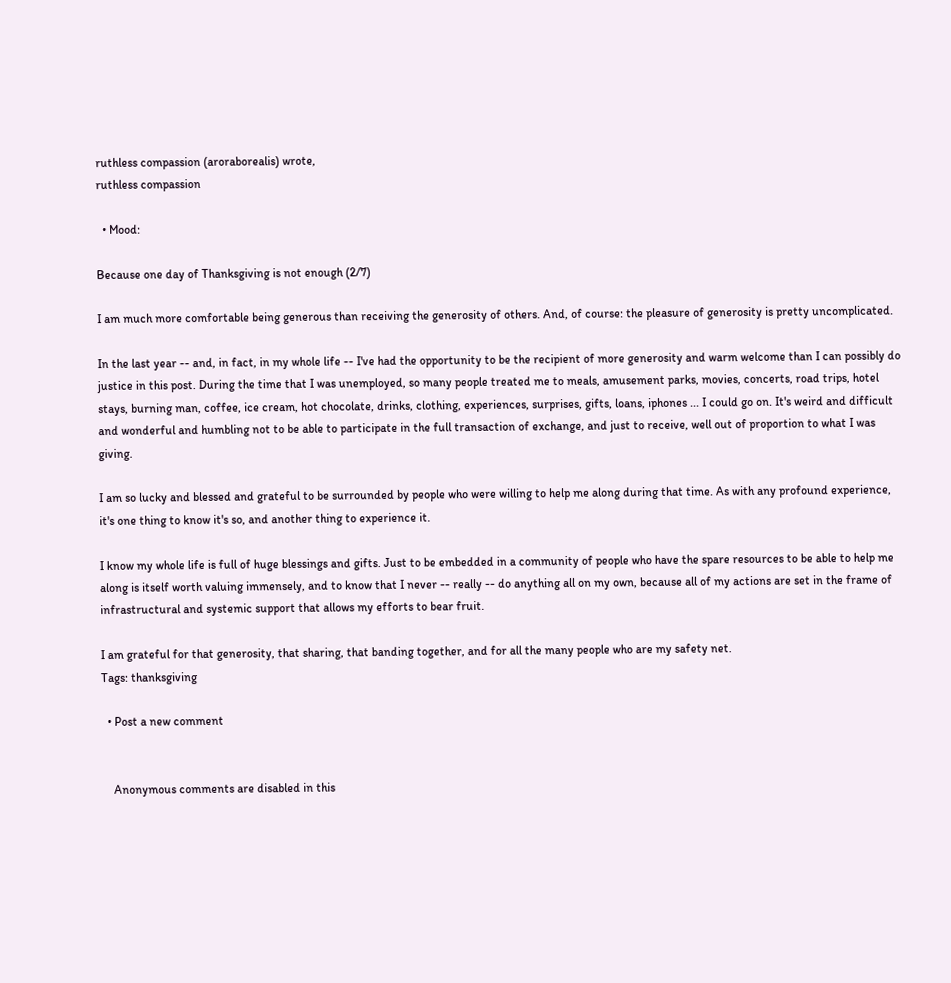ruthless compassion (aroraborealis) wrote,
ruthless compassion

  • Mood:

Because one day of Thanksgiving is not enough (2/7)

I am much more comfortable being generous than receiving the generosity of others. And, of course: the pleasure of generosity is pretty uncomplicated.

In the last year -- and, in fact, in my whole life -- I've had the opportunity to be the recipient of more generosity and warm welcome than I can possibly do justice in this post. During the time that I was unemployed, so many people treated me to meals, amusement parks, movies, concerts, road trips, hotel stays, burning man, coffee, ice cream, hot chocolate, drinks, clothing, experiences, surprises, gifts, loans, iphones ... I could go on. It's weird and difficult and wonderful and humbling not to be able to participate in the full transaction of exchange, and just to receive, well out of proportion to what I was giving.

I am so lucky and blessed and grateful to be surrounded by people who were willing to help me along during that time. As with any profound experience, it's one thing to know it's so, and another thing to experience it.

I know my whole life is full of huge blessings and gifts. Just to be embedded in a community of people who have the spare resources to be able to help me along is itself worth valuing immensely, and to know that I never -- really -- do anything all on my own, because all of my actions are set in the frame of infrastructural and systemic support that allows my efforts to bear fruit.

I am grateful for that generosity, that sharing, that banding together, and for all the many people who are my safety net.
Tags: thanksgiving

  • Post a new comment


    Anonymous comments are disabled in this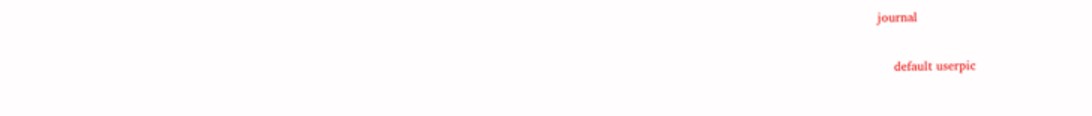journal

    default userpic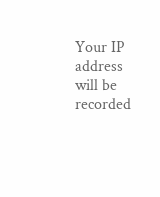Your IP address will be recorded